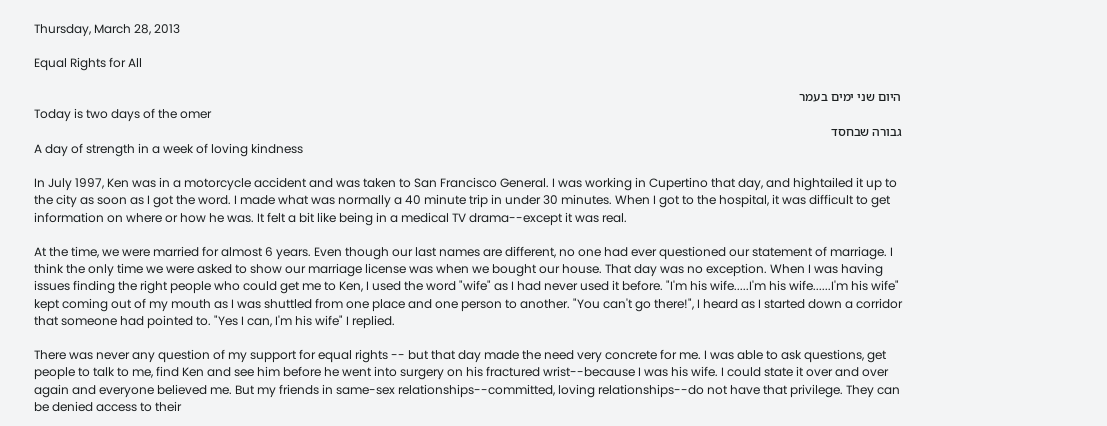Thursday, March 28, 2013

Equal Rights for All

היום שני ימים בעמר
Today is two days of the omer
גבורה שבחסד
A day of strength in a week of loving kindness

In July 1997, Ken was in a motorcycle accident and was taken to San Francisco General. I was working in Cupertino that day, and hightailed it up to the city as soon as I got the word. I made what was normally a 40 minute trip in under 30 minutes. When I got to the hospital, it was difficult to get information on where or how he was. It felt a bit like being in a medical TV drama--except it was real.

At the time, we were married for almost 6 years. Even though our last names are different, no one had ever questioned our statement of marriage. I think the only time we were asked to show our marriage license was when we bought our house. That day was no exception. When I was having issues finding the right people who could get me to Ken, I used the word "wife" as I had never used it before. "I'm his wife.....I'm his wife......I'm his wife" kept coming out of my mouth as I was shuttled from one place and one person to another. "You can't go there!", I heard as I started down a corridor that someone had pointed to. "Yes I can, I'm his wife" I replied.

There was never any question of my support for equal rights -- but that day made the need very concrete for me. I was able to ask questions, get people to talk to me, find Ken and see him before he went into surgery on his fractured wrist--because I was his wife. I could state it over and over again and everyone believed me. But my friends in same-sex relationships--committed, loving relationships--do not have that privilege. They can be denied access to their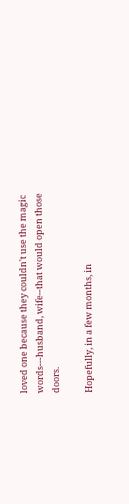loved one because they couldn't use the magic words---husband, wife--that would open those doors.

Hopefully, in a few months, in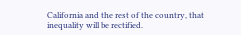California and the rest of the country, that inequality will be rectified.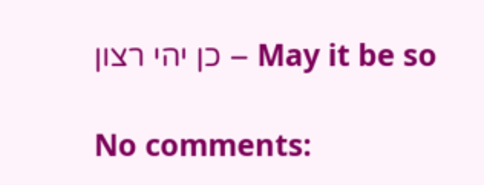כן יהי רצון – May it be so

No comments: